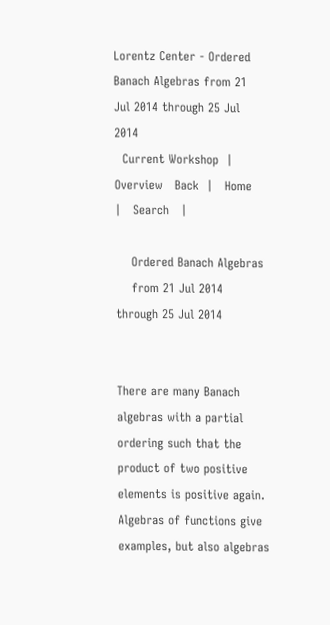Lorentz Center - Ordered Banach Algebras from 21 Jul 2014 through 25 Jul 2014
  Current Workshop  |   Overview   Back  |   Home   |   Search   |

    Ordered Banach Algebras
    from 21 Jul 2014 through 25 Jul 2014


There are many Banach algebras with a partial ordering such that the product of two positive elements is positive again. Algebras of functions give examples, but also algebras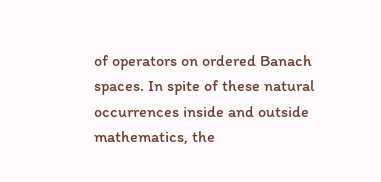of operators on ordered Banach spaces. In spite of these natural occurrences inside and outside mathematics, the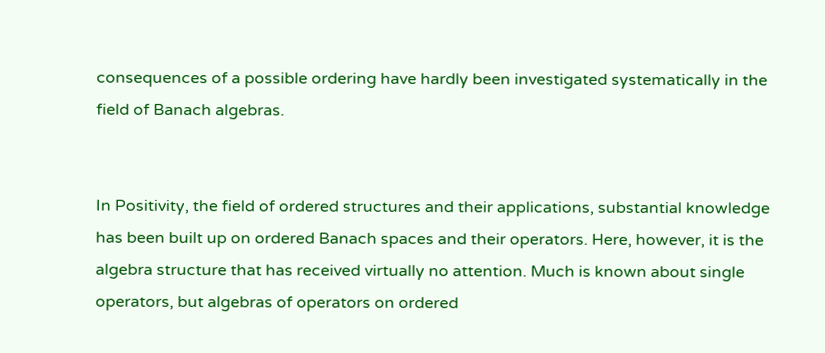consequences of a possible ordering have hardly been investigated systematically in the field of Banach algebras.


In Positivity, the field of ordered structures and their applications, substantial knowledge has been built up on ordered Banach spaces and their operators. Here, however, it is the algebra structure that has received virtually no attention. Much is known about single operators, but algebras of operators on ordered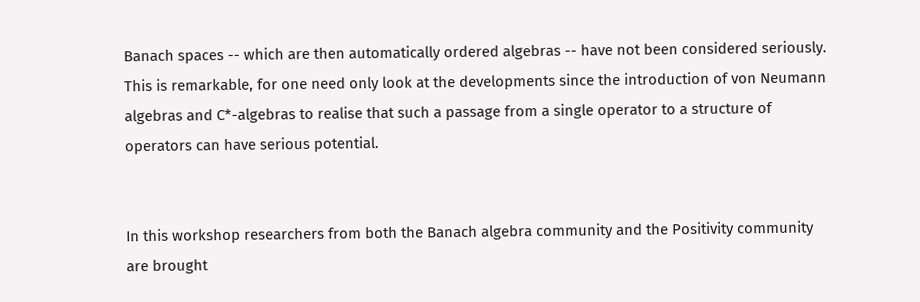Banach spaces -- which are then automatically ordered algebras -- have not been considered seriously. This is remarkable, for one need only look at the developments since the introduction of von Neumann algebras and C*-algebras to realise that such a passage from a single operator to a structure of operators can have serious potential.


In this workshop researchers from both the Banach algebra community and the Positivity community are brought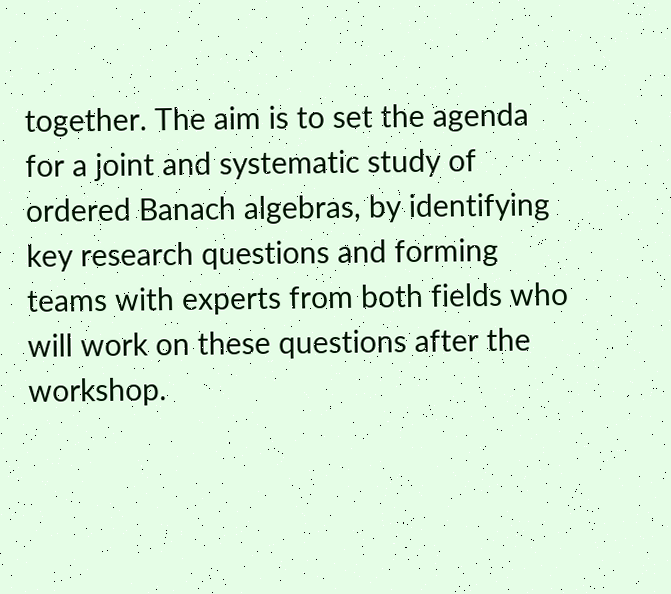together. The aim is to set the agenda for a joint and systematic study of ordered Banach algebras, by identifying key research questions and forming teams with experts from both fields who will work on these questions after the workshop.